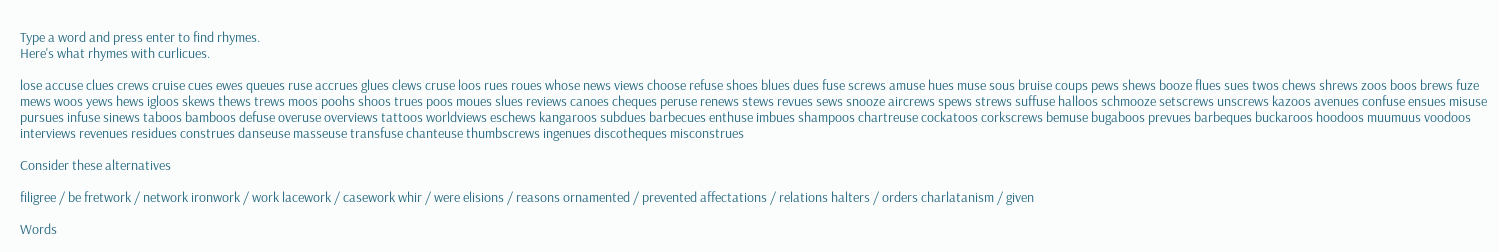Type a word and press enter to find rhymes.
Here's what rhymes with curlicues.

lose accuse clues crews cruise cues ewes queues ruse accrues glues clews cruse loos rues roues whose news views choose refuse shoes blues dues fuse screws amuse hues muse sous bruise coups pews shews booze flues sues twos chews shrews zoos boos brews fuze mews woos yews hews igloos skews thews trews moos poohs shoos trues poos moues slues reviews canoes cheques peruse renews stews revues sews snooze aircrews spews strews suffuse halloos schmooze setscrews unscrews kazoos avenues confuse ensues misuse pursues infuse sinews taboos bamboos defuse overuse overviews tattoos worldviews eschews kangaroos subdues barbecues enthuse imbues shampoos chartreuse cockatoos corkscrews bemuse bugaboos prevues barbeques buckaroos hoodoos muumuus voodoos interviews revenues residues construes danseuse masseuse transfuse chanteuse thumbscrews ingenues discotheques misconstrues

Consider these alternatives

filigree / be fretwork / network ironwork / work lacework / casework whir / were elisions / reasons ornamented / prevented affectations / relations halters / orders charlatanism / given

Words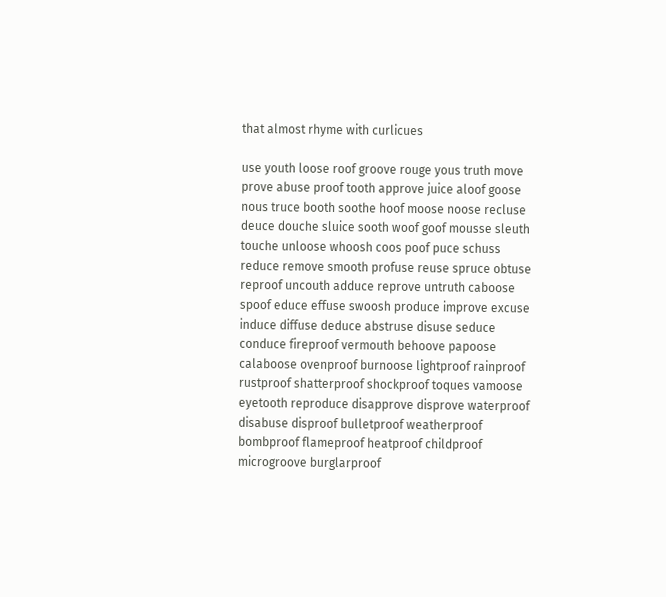that almost rhyme with curlicues

use youth loose roof groove rouge yous truth move prove abuse proof tooth approve juice aloof goose nous truce booth soothe hoof moose noose recluse deuce douche sluice sooth woof goof mousse sleuth touche unloose whoosh coos poof puce schuss reduce remove smooth profuse reuse spruce obtuse reproof uncouth adduce reprove untruth caboose spoof educe effuse swoosh produce improve excuse induce diffuse deduce abstruse disuse seduce conduce fireproof vermouth behoove papoose calaboose ovenproof burnoose lightproof rainproof rustproof shatterproof shockproof toques vamoose eyetooth reproduce disapprove disprove waterproof disabuse disproof bulletproof weatherproof bombproof flameproof heatproof childproof microgroove burglarproof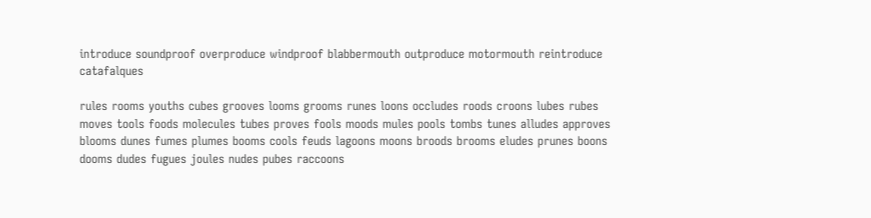introduce soundproof overproduce windproof blabbermouth outproduce motormouth reintroduce catafalques

rules rooms youths cubes grooves looms grooms runes loons occludes roods croons lubes rubes moves tools foods molecules tubes proves fools moods mules pools tombs tunes alludes approves blooms dunes fumes plumes booms cools feuds lagoons moons broods brooms eludes prunes boons dooms dudes fugues joules nudes pubes raccoons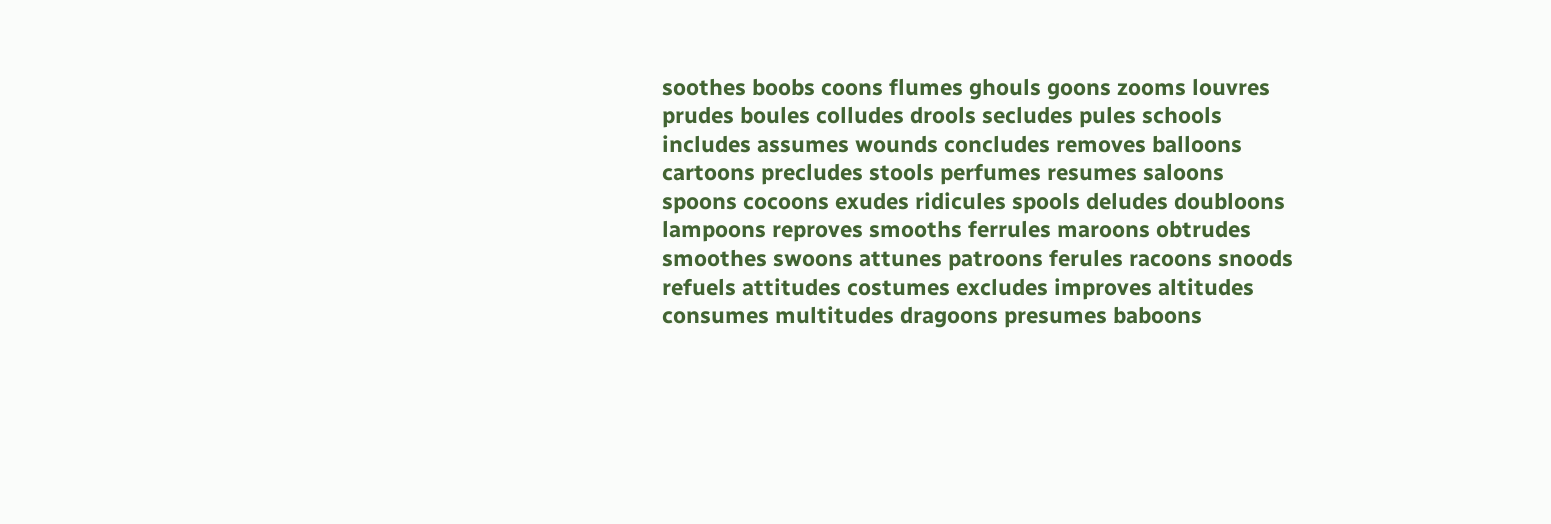soothes boobs coons flumes ghouls goons zooms louvres prudes boules colludes drools secludes pules schools includes assumes wounds concludes removes balloons cartoons precludes stools perfumes resumes saloons spoons cocoons exudes ridicules spools deludes doubloons lampoons reproves smooths ferrules maroons obtrudes smoothes swoons attunes patroons ferules racoons snoods refuels attitudes costumes excludes improves altitudes consumes multitudes dragoons presumes baboons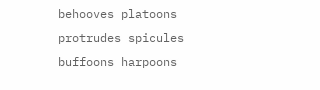behooves platoons protrudes spicules buffoons harpoons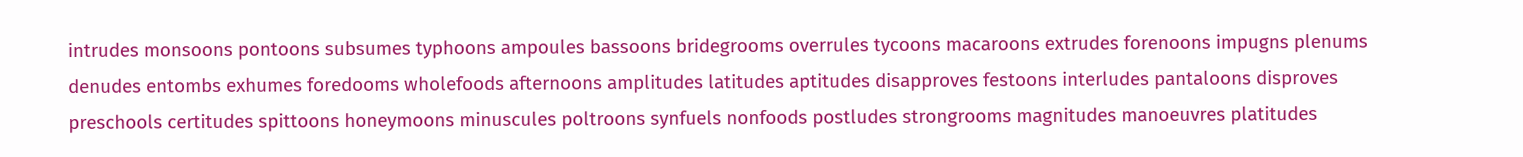intrudes monsoons pontoons subsumes typhoons ampoules bassoons bridegrooms overrules tycoons macaroons extrudes forenoons impugns plenums denudes entombs exhumes foredooms wholefoods afternoons amplitudes latitudes aptitudes disapproves festoons interludes pantaloons disproves preschools certitudes spittoons honeymoons minuscules poltroons synfuels nonfoods postludes strongrooms magnitudes manoeuvres platitudes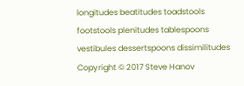longitudes beatitudes toadstools footstools plenitudes tablespoons vestibules dessertspoons dissimilitudes
Copyright © 2017 Steve Hanov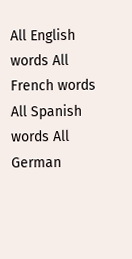All English words All French words All Spanish words All German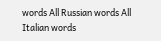words All Russian words All Italian words